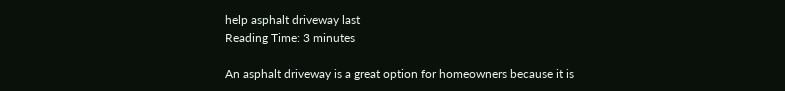help asphalt driveway last
Reading Time: 3 minutes

An asphalt driveway is a great option for homeowners because it is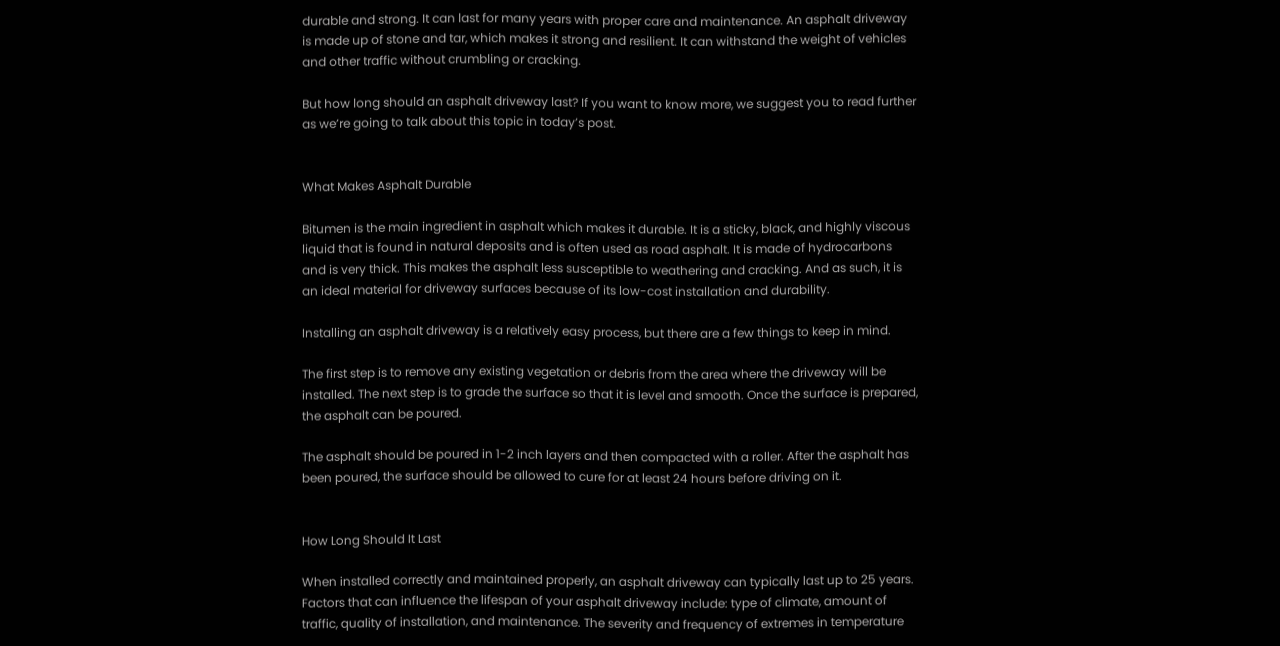durable and strong. It can last for many years with proper care and maintenance. An asphalt driveway is made up of stone and tar, which makes it strong and resilient. It can withstand the weight of vehicles and other traffic without crumbling or cracking.

But how long should an asphalt driveway last? If you want to know more, we suggest you to read further as we’re going to talk about this topic in today’s post.


What Makes Asphalt Durable

Bitumen is the main ingredient in asphalt which makes it durable. It is a sticky, black, and highly viscous liquid that is found in natural deposits and is often used as road asphalt. It is made of hydrocarbons and is very thick. This makes the asphalt less susceptible to weathering and cracking. And as such, it is an ideal material for driveway surfaces because of its low-cost installation and durability.

Installing an asphalt driveway is a relatively easy process, but there are a few things to keep in mind.

The first step is to remove any existing vegetation or debris from the area where the driveway will be installed. The next step is to grade the surface so that it is level and smooth. Once the surface is prepared, the asphalt can be poured.

The asphalt should be poured in 1-2 inch layers and then compacted with a roller. After the asphalt has been poured, the surface should be allowed to cure for at least 24 hours before driving on it.


How Long Should It Last

When installed correctly and maintained properly, an asphalt driveway can typically last up to 25 years. Factors that can influence the lifespan of your asphalt driveway include: type of climate, amount of traffic, quality of installation, and maintenance. The severity and frequency of extremes in temperature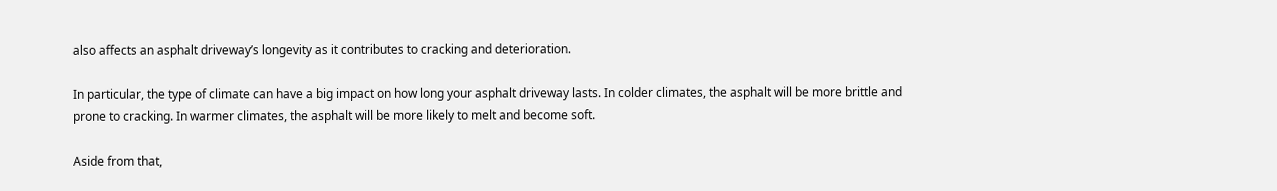also affects an asphalt driveway’s longevity as it contributes to cracking and deterioration.

In particular, the type of climate can have a big impact on how long your asphalt driveway lasts. In colder climates, the asphalt will be more brittle and prone to cracking. In warmer climates, the asphalt will be more likely to melt and become soft.

Aside from that,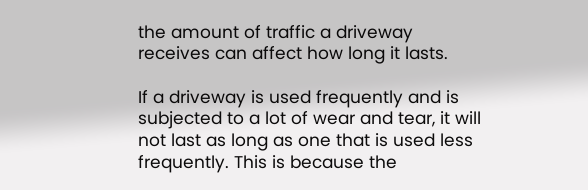the amount of traffic a driveway receives can affect how long it lasts.

If a driveway is used frequently and is subjected to a lot of wear and tear, it will not last as long as one that is used less frequently. This is because the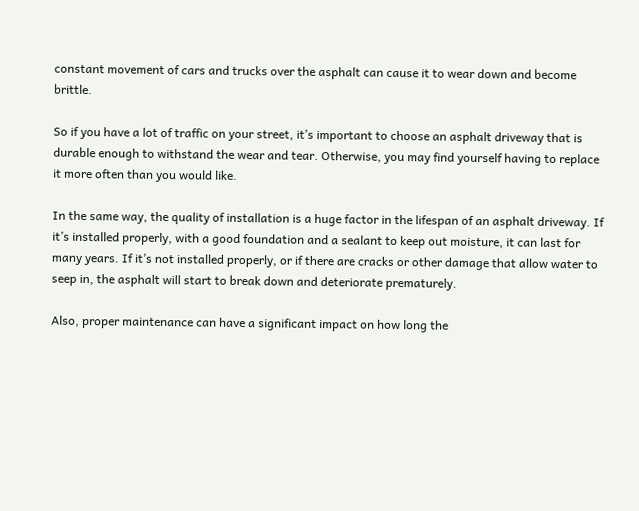constant movement of cars and trucks over the asphalt can cause it to wear down and become brittle.

So if you have a lot of traffic on your street, it’s important to choose an asphalt driveway that is durable enough to withstand the wear and tear. Otherwise, you may find yourself having to replace it more often than you would like.

In the same way, the quality of installation is a huge factor in the lifespan of an asphalt driveway. If it’s installed properly, with a good foundation and a sealant to keep out moisture, it can last for many years. If it’s not installed properly, or if there are cracks or other damage that allow water to seep in, the asphalt will start to break down and deteriorate prematurely.

Also, proper maintenance can have a significant impact on how long the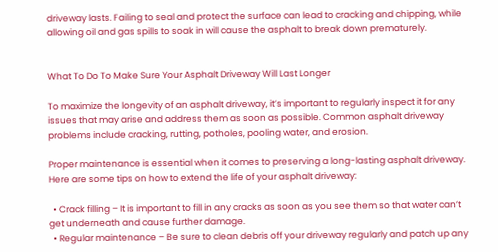driveway lasts. Failing to seal and protect the surface can lead to cracking and chipping, while allowing oil and gas spills to soak in will cause the asphalt to break down prematurely.


What To Do To Make Sure Your Asphalt Driveway Will Last Longer

To maximize the longevity of an asphalt driveway, it’s important to regularly inspect it for any issues that may arise and address them as soon as possible. Common asphalt driveway problems include cracking, rutting, potholes, pooling water, and erosion.

Proper maintenance is essential when it comes to preserving a long-lasting asphalt driveway. Here are some tips on how to extend the life of your asphalt driveway:

  • Crack filling – It is important to fill in any cracks as soon as you see them so that water can’t get underneath and cause further damage.
  • Regular maintenance – Be sure to clean debris off your driveway regularly and patch up any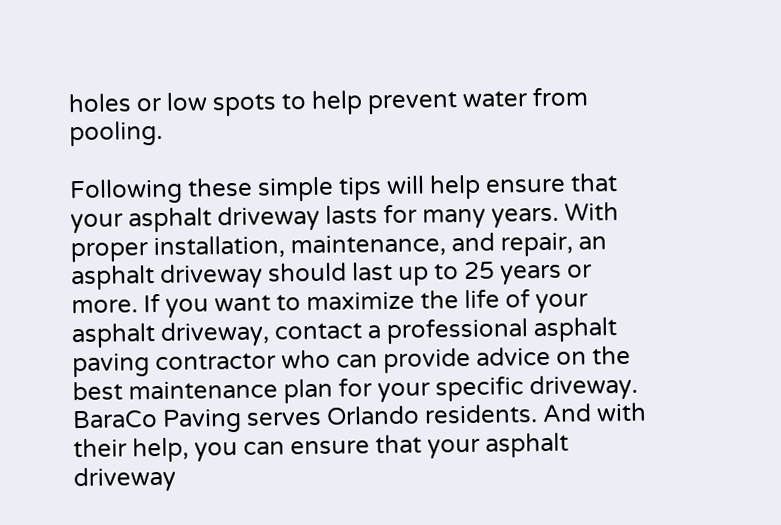holes or low spots to help prevent water from pooling.

Following these simple tips will help ensure that your asphalt driveway lasts for many years. With proper installation, maintenance, and repair, an asphalt driveway should last up to 25 years or more. If you want to maximize the life of your asphalt driveway, contact a professional asphalt paving contractor who can provide advice on the best maintenance plan for your specific driveway. BaraCo Paving serves Orlando residents. And with their help, you can ensure that your asphalt driveway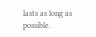lasts as long as possible.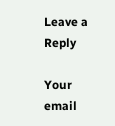Leave a Reply

Your email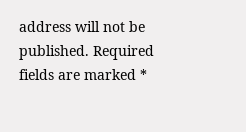address will not be published. Required fields are marked *